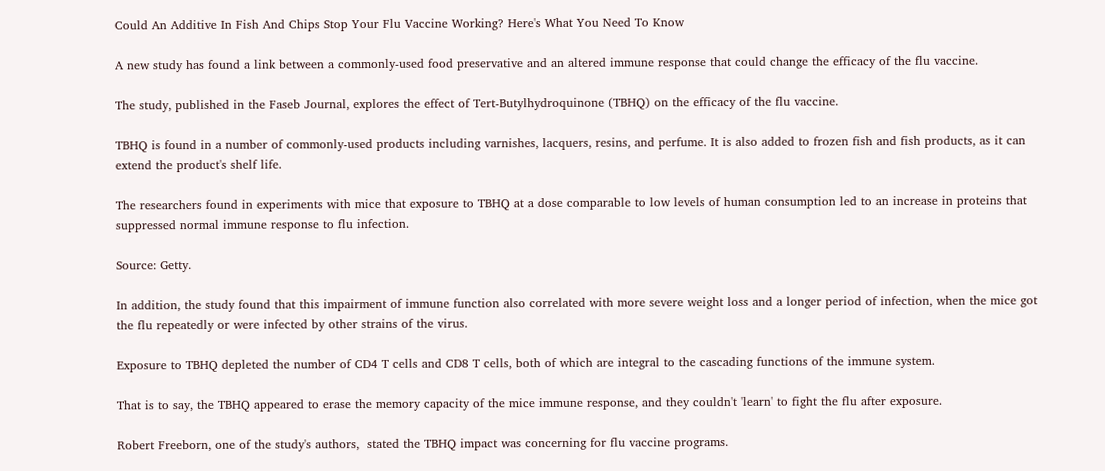Could An Additive In Fish And Chips Stop Your Flu Vaccine Working? Here's What You Need To Know

A new study has found a link between a commonly-used food preservative and an altered immune response that could change the efficacy of the flu vaccine.

The study, published in the Faseb Journal, explores the effect of Tert-Butylhydroquinone (TBHQ) on the efficacy of the flu vaccine.

TBHQ is found in a number of commonly-used products including varnishes, lacquers, resins, and perfume. It is also added to frozen fish and fish products, as it can extend the product's shelf life.

The researchers found in experiments with mice that exposure to TBHQ at a dose comparable to low levels of human consumption led to an increase in proteins that suppressed normal immune response to flu infection.

Source: Getty.

In addition, the study found that this impairment of immune function also correlated with more severe weight loss and a longer period of infection, when the mice got the flu repeatedly or were infected by other strains of the virus.

Exposure to TBHQ depleted the number of CD4 T cells and CD8 T cells, both of which are integral to the cascading functions of the immune system.

That is to say, the TBHQ appeared to erase the memory capacity of the mice immune response, and they couldn't 'learn' to fight the flu after exposure.

Robert Freeborn, one of the study's authors,  stated the TBHQ impact was concerning for flu vaccine programs.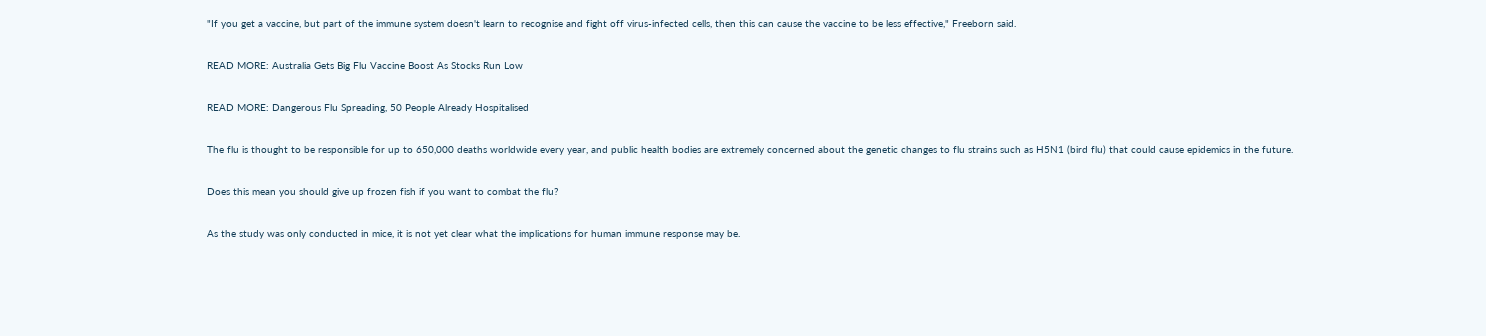"If you get a vaccine, but part of the immune system doesn't learn to recognise and fight off virus-infected cells, then this can cause the vaccine to be less effective," Freeborn said.

READ MORE: Australia Gets Big Flu Vaccine Boost As Stocks Run Low

READ MORE: Dangerous Flu Spreading, 50 People Already Hospitalised

The flu is thought to be responsible for up to 650,000 deaths worldwide every year, and public health bodies are extremely concerned about the genetic changes to flu strains such as H5N1 (bird flu) that could cause epidemics in the future.

Does this mean you should give up frozen fish if you want to combat the flu?

As the study was only conducted in mice, it is not yet clear what the implications for human immune response may be.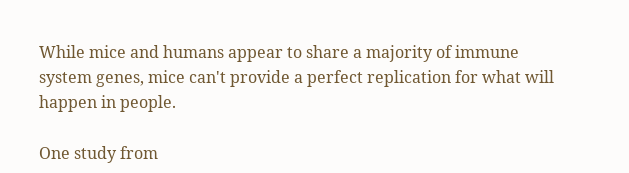While mice and humans appear to share a majority of immune system genes, mice can't provide a perfect replication for what will happen in people.

One study from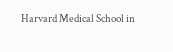Harvard Medical School in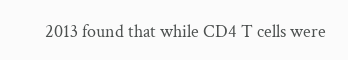2013 found that while CD4 T cells were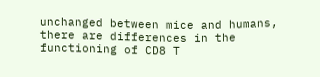unchanged between mice and humans, there are differences in the functioning of CD8 T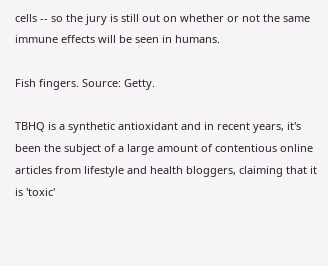cells -- so the jury is still out on whether or not the same immune effects will be seen in humans.

Fish fingers. Source: Getty.

TBHQ is a synthetic antioxidant and in recent years, it's been the subject of a large amount of contentious online articles from lifestyle and health bloggers, claiming that it is 'toxic'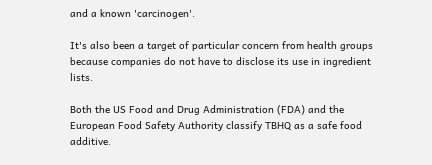and a known 'carcinogen'.

It's also been a target of particular concern from health groups because companies do not have to disclose its use in ingredient lists.

Both the US Food and Drug Administration (FDA) and the European Food Safety Authority classify TBHQ as a safe food additive.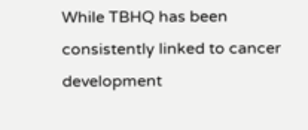While TBHQ has been consistently linked to cancer development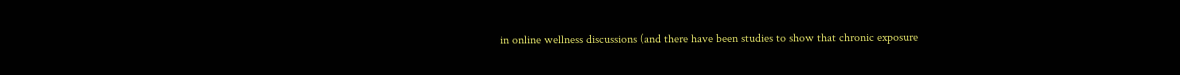in online wellness discussions (and there have been studies to show that chronic exposure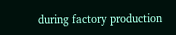during factory production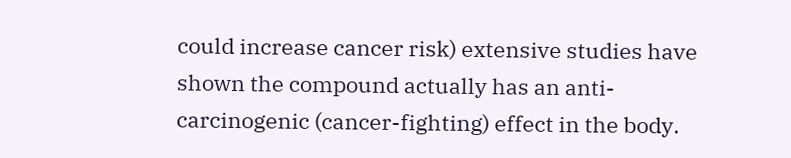could increase cancer risk) extensive studies have shown the compound actually has an anti-carcinogenic (cancer-fighting) effect in the body.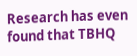Research has even found that TBHQ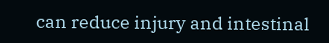can reduce injury and intestinal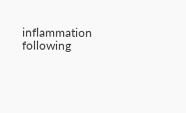inflammation following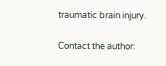traumatic brain injury.

Contact the author: